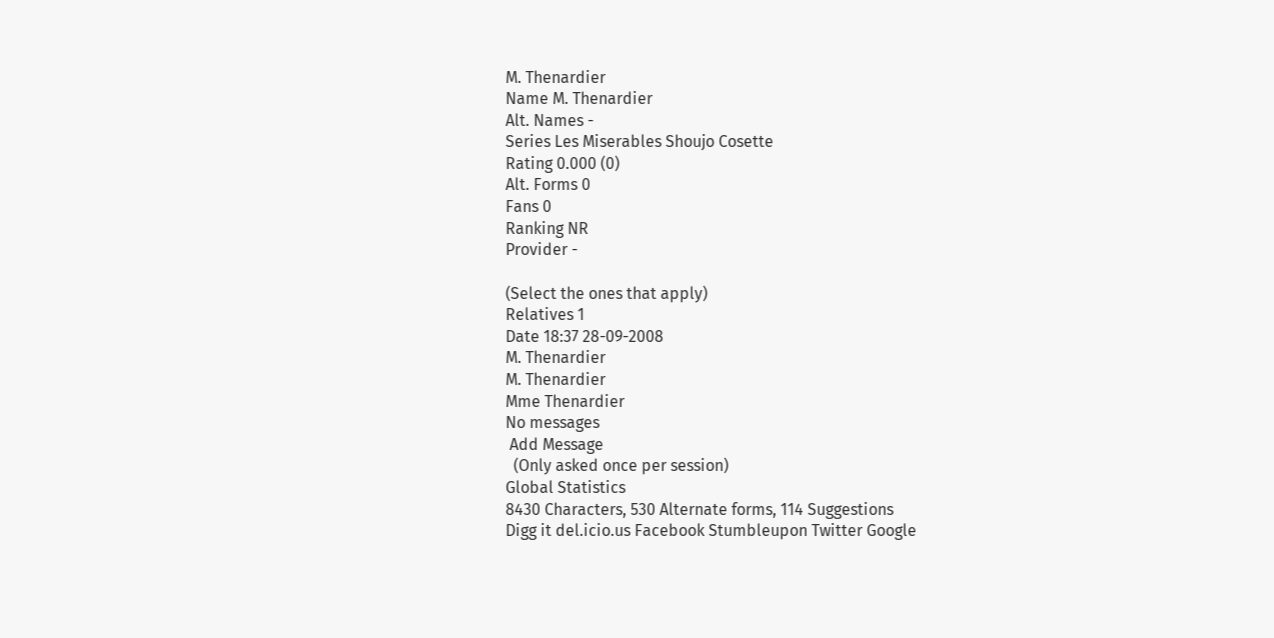M. Thenardier
Name M. Thenardier
Alt. Names -
Series Les Miserables Shoujo Cosette
Rating 0.000 (0)
Alt. Forms 0
Fans 0
Ranking NR
Provider -

(Select the ones that apply)
Relatives 1
Date 18:37 28-09-2008
M. Thenardier
M. Thenardier
Mme Thenardier
No messages
 Add Message
  (Only asked once per session)
Global Statistics
8430 Characters, 530 Alternate forms, 114 Suggestions
Digg it del.icio.us Facebook Stumbleupon Twitter Google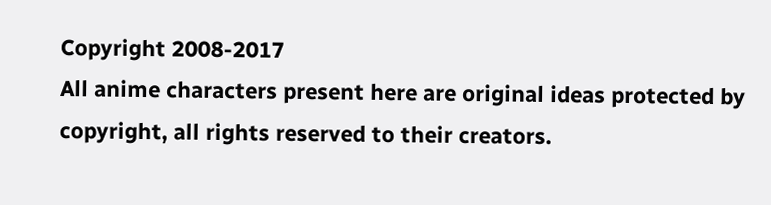Copyright 2008-2017
All anime characters present here are original ideas protected by copyright, all rights reserved to their creators.